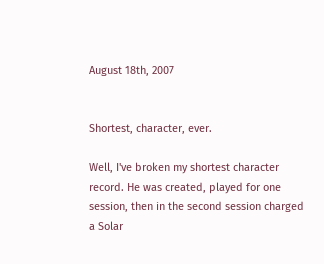August 18th, 2007


Shortest, character, ever.

Well, I've broken my shortest character record. He was created, played for one session, then in the second session charged a Solar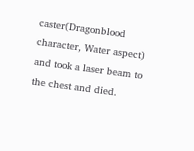caster(Dragonblood character, Water aspect) and took a laser beam to the chest and died.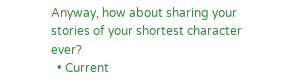Anyway, how about sharing your stories of your shortest character ever?
  • Current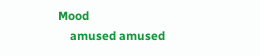Mood
    amused amused